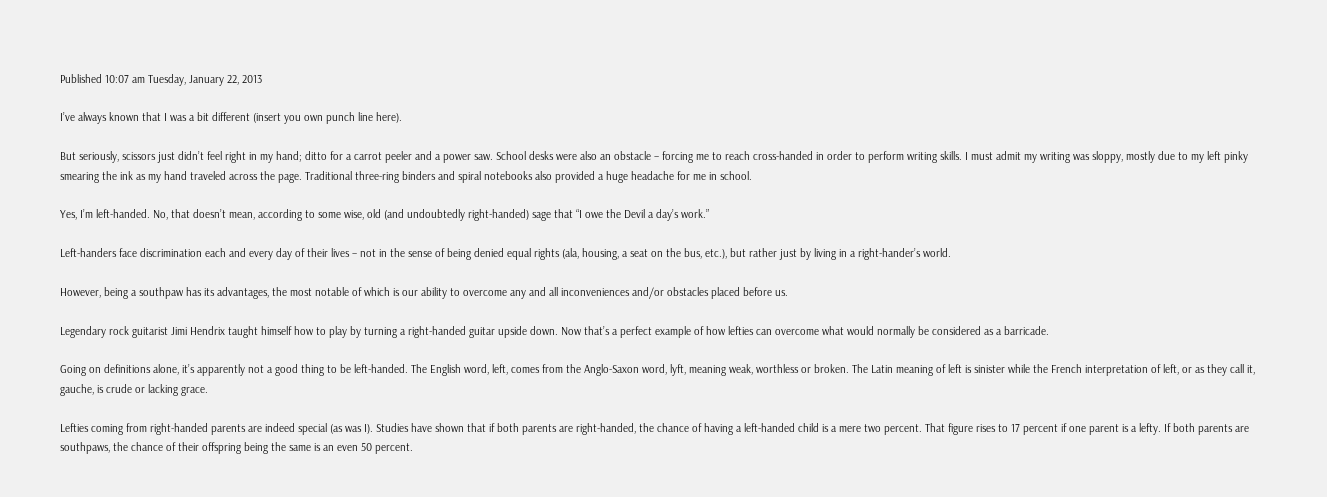Published 10:07 am Tuesday, January 22, 2013

I’ve always known that I was a bit different (insert you own punch line here).

But seriously, scissors just didn’t feel right in my hand; ditto for a carrot peeler and a power saw. School desks were also an obstacle – forcing me to reach cross-handed in order to perform writing skills. I must admit my writing was sloppy, mostly due to my left pinky smearing the ink as my hand traveled across the page. Traditional three-ring binders and spiral notebooks also provided a huge headache for me in school.

Yes, I’m left-handed. No, that doesn’t mean, according to some wise, old (and undoubtedly right-handed) sage that “I owe the Devil a day’s work.”

Left-handers face discrimination each and every day of their lives – not in the sense of being denied equal rights (ala, housing, a seat on the bus, etc.), but rather just by living in a right-hander’s world.

However, being a southpaw has its advantages, the most notable of which is our ability to overcome any and all inconveniences and/or obstacles placed before us.

Legendary rock guitarist Jimi Hendrix taught himself how to play by turning a right-handed guitar upside down. Now that’s a perfect example of how lefties can overcome what would normally be considered as a barricade.

Going on definitions alone, it’s apparently not a good thing to be left-handed. The English word, left, comes from the Anglo-Saxon word, lyft, meaning weak, worthless or broken. The Latin meaning of left is sinister while the French interpretation of left, or as they call it, gauche, is crude or lacking grace.

Lefties coming from right-handed parents are indeed special (as was I). Studies have shown that if both parents are right-handed, the chance of having a left-handed child is a mere two percent. That figure rises to 17 percent if one parent is a lefty. If both parents are southpaws, the chance of their offspring being the same is an even 50 percent.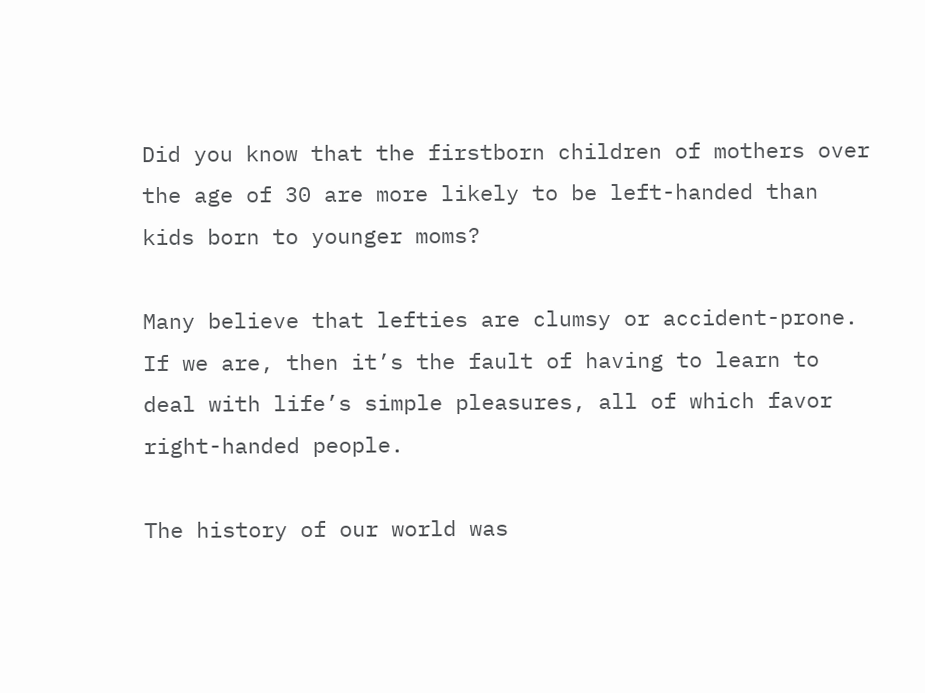Did you know that the firstborn children of mothers over the age of 30 are more likely to be left-handed than kids born to younger moms?

Many believe that lefties are clumsy or accident-prone. If we are, then it’s the fault of having to learn to deal with life’s simple pleasures, all of which favor right-handed people.

The history of our world was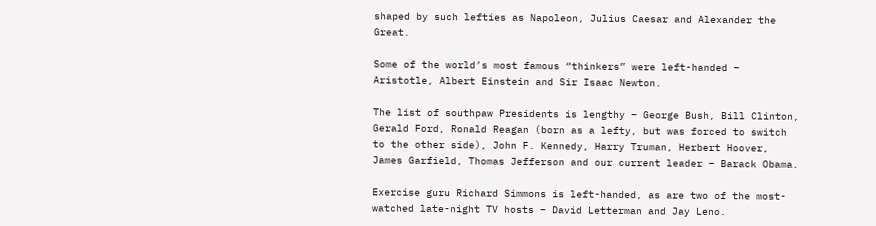shaped by such lefties as Napoleon, Julius Caesar and Alexander the Great.

Some of the world’s most famous “thinkers” were left-handed – Aristotle, Albert Einstein and Sir Isaac Newton.

The list of southpaw Presidents is lengthy – George Bush, Bill Clinton, Gerald Ford, Ronald Reagan (born as a lefty, but was forced to switch to the other side), John F. Kennedy, Harry Truman, Herbert Hoover, James Garfield, Thomas Jefferson and our current leader – Barack Obama.

Exercise guru Richard Simmons is left-handed, as are two of the most-watched late-night TV hosts – David Letterman and Jay Leno.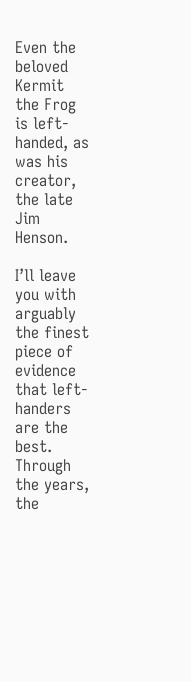Even the beloved Kermit the Frog is left-handed, as was his creator, the late Jim Henson.

I’ll leave you with arguably the finest piece of evidence that left-handers are the best. Through the years, the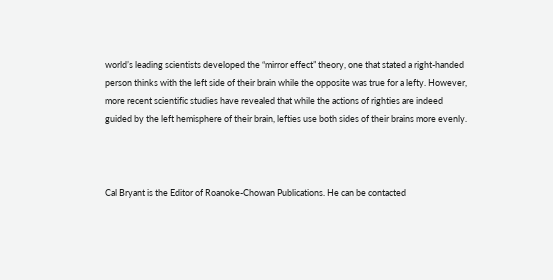world’s leading scientists developed the “mirror effect” theory, one that stated a right-handed person thinks with the left side of their brain while the opposite was true for a lefty. However, more recent scientific studies have revealed that while the actions of righties are indeed guided by the left hemisphere of their brain, lefties use both sides of their brains more evenly.



Cal Bryant is the Editor of Roanoke-Chowan Publications. He can be contacted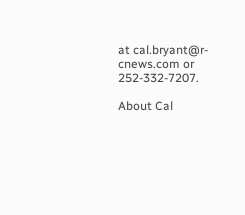at cal.bryant@r-cnews.com or 252-332-7207.

About Cal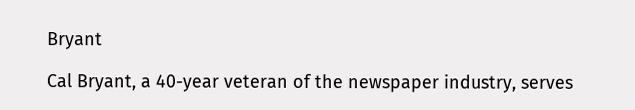Bryant

Cal Bryant, a 40-year veteran of the newspaper industry, serves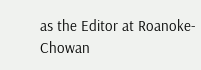as the Editor at Roanoke-Chowan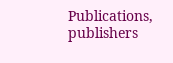Publications, publishers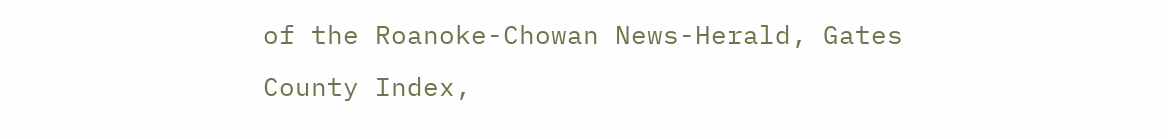of the Roanoke-Chowan News-Herald, Gates County Index,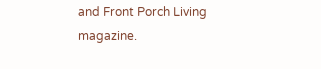and Front Porch Living magazine.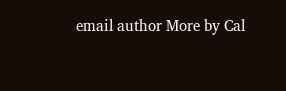email author More by Cal